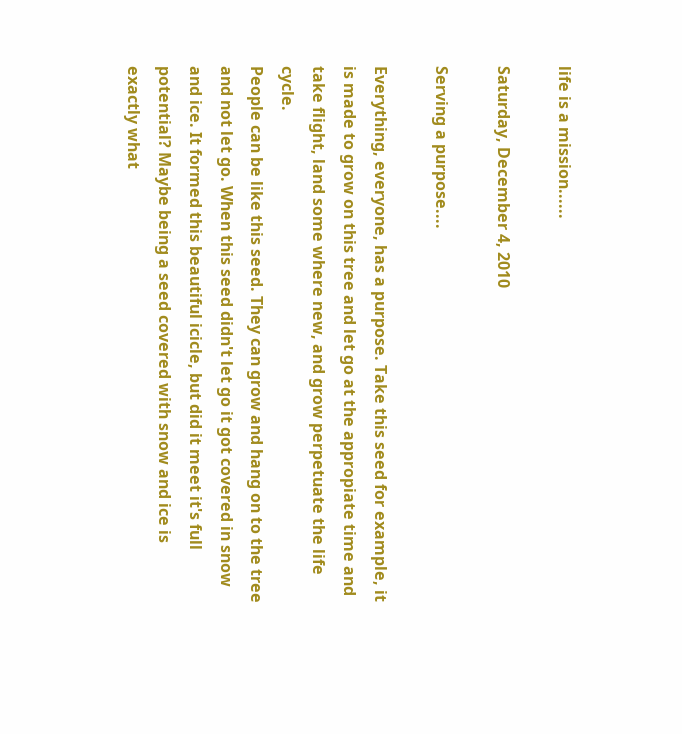life is a mission......

Saturday, December 4, 2010

Serving a purpose....

Everything, everyone, has a purpose. Take this seed for example, it is made to grow on this tree and let go at the appropiate time and take flight, land some where new, and grow perpetuate the life cycle.
People can be like this seed. They can grow and hang on to the tree and not let go. When this seed didn't let go it got covered in snow and ice. It formed this beautiful icicle, but did it meet it's full potential? Maybe being a seed covered with snow and ice is exactly what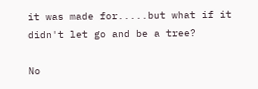it was made for.....but what if it didn't let go and be a tree?

No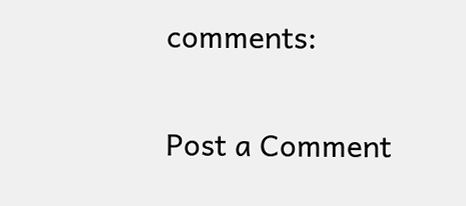comments:

Post a Comment